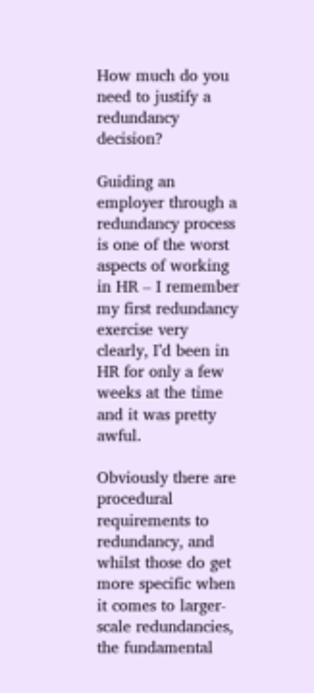How much do you need to justify a redundancy decision?

Guiding an employer through a redundancy process is one of the worst aspects of working in HR – I remember my first redundancy exercise very clearly, I’d been in HR for only a few weeks at the time and it was pretty awful.

Obviously there are procedural requirements to redundancy, and whilst those do get more specific when it comes to larger-scale redundancies, the fundamental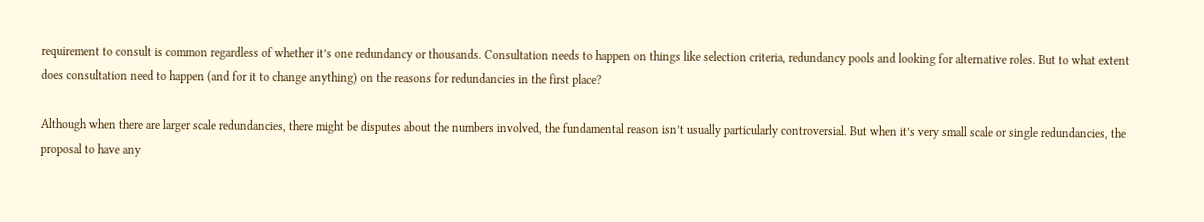requirement to consult is common regardless of whether it’s one redundancy or thousands. Consultation needs to happen on things like selection criteria, redundancy pools and looking for alternative roles. But to what extent does consultation need to happen (and for it to change anything) on the reasons for redundancies in the first place?

Although when there are larger scale redundancies, there might be disputes about the numbers involved, the fundamental reason isn’t usually particularly controversial. But when it’s very small scale or single redundancies, the proposal to have any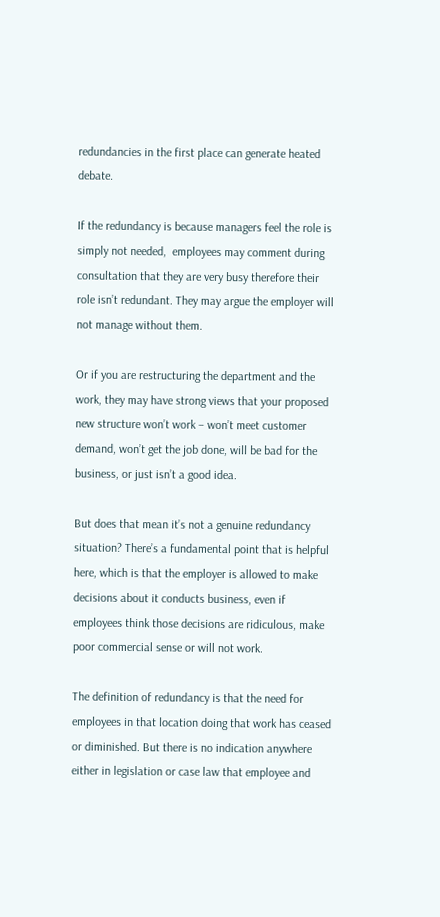redundancies in the first place can generate heated debate.

If the redundancy is because managers feel the role is simply not needed,  employees may comment during consultation that they are very busy therefore their role isn’t redundant. They may argue the employer will not manage without them.

Or if you are restructuring the department and the work, they may have strong views that your proposed new structure won’t work – won’t meet customer demand, won’t get the job done, will be bad for the business, or just isn’t a good idea.

But does that mean it’s not a genuine redundancy situation? There’s a fundamental point that is helpful here, which is that the employer is allowed to make decisions about it conducts business, even if employees think those decisions are ridiculous, make poor commercial sense or will not work.

The definition of redundancy is that the need for employees in that location doing that work has ceased or diminished. But there is no indication anywhere either in legislation or case law that employee and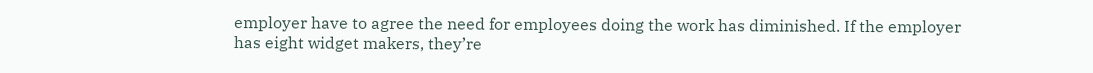employer have to agree the need for employees doing the work has diminished. If the employer has eight widget makers, they’re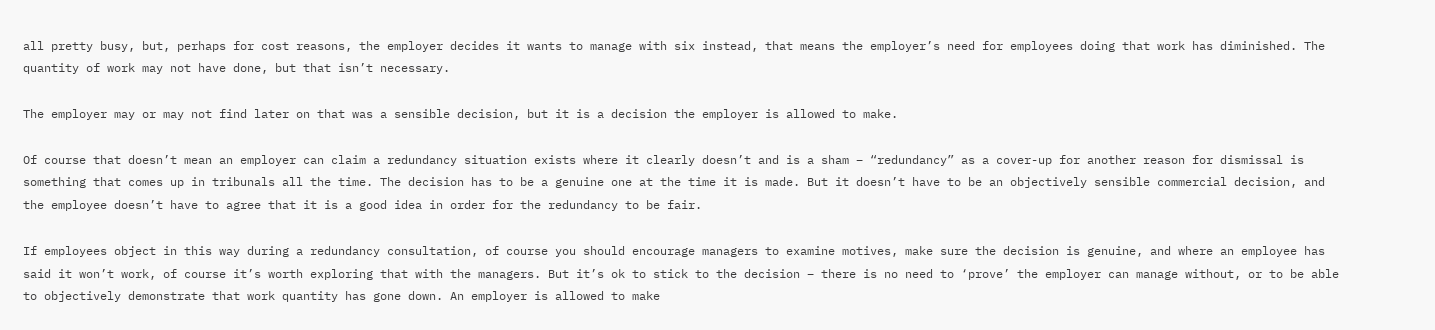all pretty busy, but, perhaps for cost reasons, the employer decides it wants to manage with six instead, that means the employer’s need for employees doing that work has diminished. The quantity of work may not have done, but that isn’t necessary.

The employer may or may not find later on that was a sensible decision, but it is a decision the employer is allowed to make.

Of course that doesn’t mean an employer can claim a redundancy situation exists where it clearly doesn’t and is a sham – “redundancy” as a cover-up for another reason for dismissal is something that comes up in tribunals all the time. The decision has to be a genuine one at the time it is made. But it doesn’t have to be an objectively sensible commercial decision, and the employee doesn’t have to agree that it is a good idea in order for the redundancy to be fair.

If employees object in this way during a redundancy consultation, of course you should encourage managers to examine motives, make sure the decision is genuine, and where an employee has said it won’t work, of course it’s worth exploring that with the managers. But it’s ok to stick to the decision – there is no need to ‘prove’ the employer can manage without, or to be able to objectively demonstrate that work quantity has gone down. An employer is allowed to make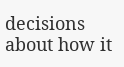decisions about how it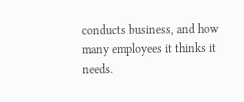conducts business, and how many employees it thinks it needs.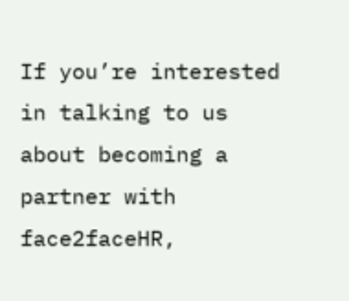If you’re interested in talking to us about becoming a partner with face2faceHR,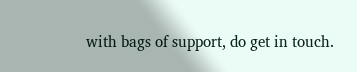with bags of support, do get in touch.